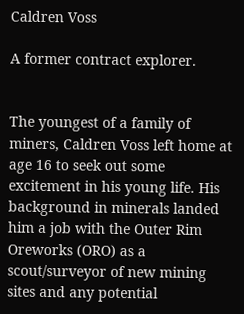Caldren Voss

A former contract explorer.


The youngest of a family of miners, Caldren Voss left home at age 16 to seek out some excitement in his young life. His background in minerals landed him a job with the Outer Rim Oreworks (ORO) as a scout/surveyor of new mining sites and any potential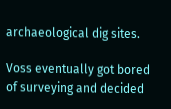archaeological dig sites.

Voss eventually got bored of surveying and decided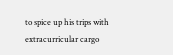to spice up his trips with extracurricular cargo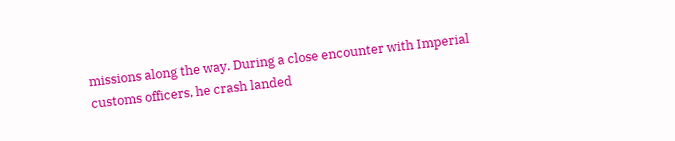missions along the way. During a close encounter with Imperial customs officers, he crash landed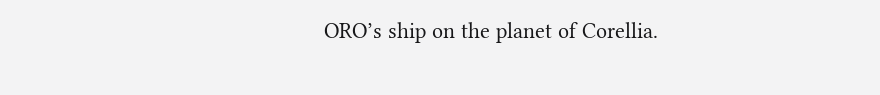ORO’s ship on the planet of Corellia.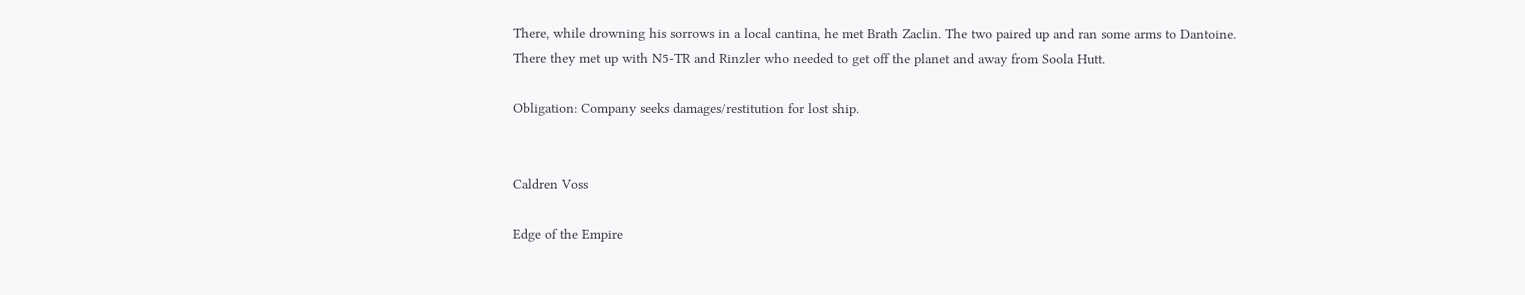There, while drowning his sorrows in a local cantina, he met Brath Zaclin. The two paired up and ran some arms to Dantoine. There they met up with N5-TR and Rinzler who needed to get off the planet and away from Soola Hutt.

Obligation: Company seeks damages/restitution for lost ship.


Caldren Voss

Edge of the Empire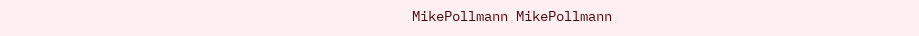MikePollmann MikePollmann